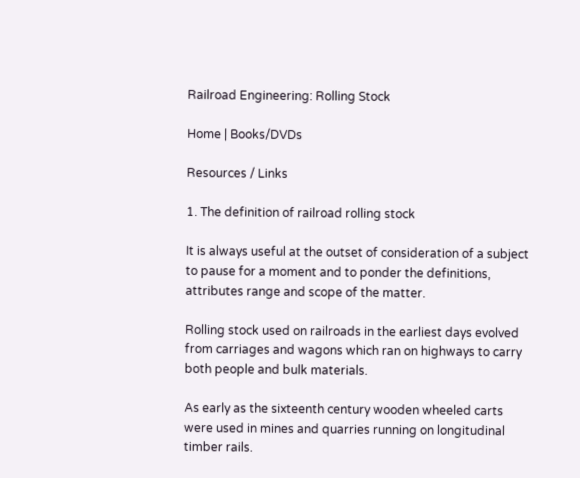Railroad Engineering: Rolling Stock

Home | Books/DVDs

Resources / Links

1. The definition of railroad rolling stock

It is always useful at the outset of consideration of a subject to pause for a moment and to ponder the definitions, attributes range and scope of the matter.

Rolling stock used on railroads in the earliest days evolved from carriages and wagons which ran on highways to carry both people and bulk materials.

As early as the sixteenth century wooden wheeled carts were used in mines and quarries running on longitudinal timber rails.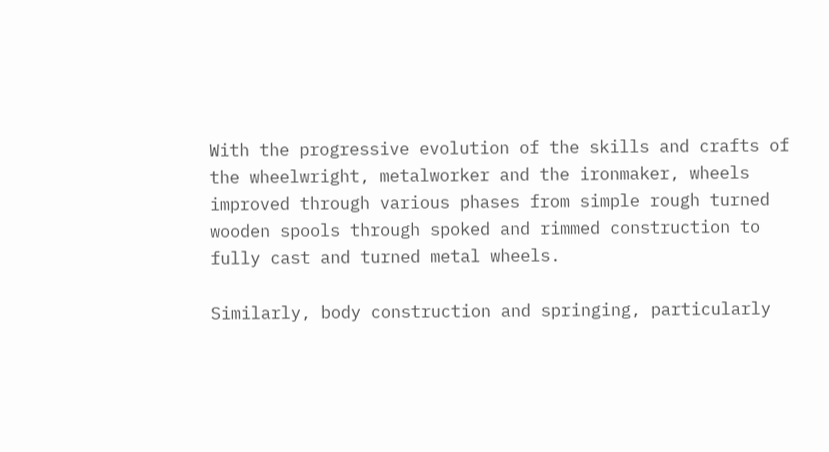With the progressive evolution of the skills and crafts of the wheelwright, metalworker and the ironmaker, wheels improved through various phases from simple rough turned wooden spools through spoked and rimmed construction to fully cast and turned metal wheels.

Similarly, body construction and springing, particularly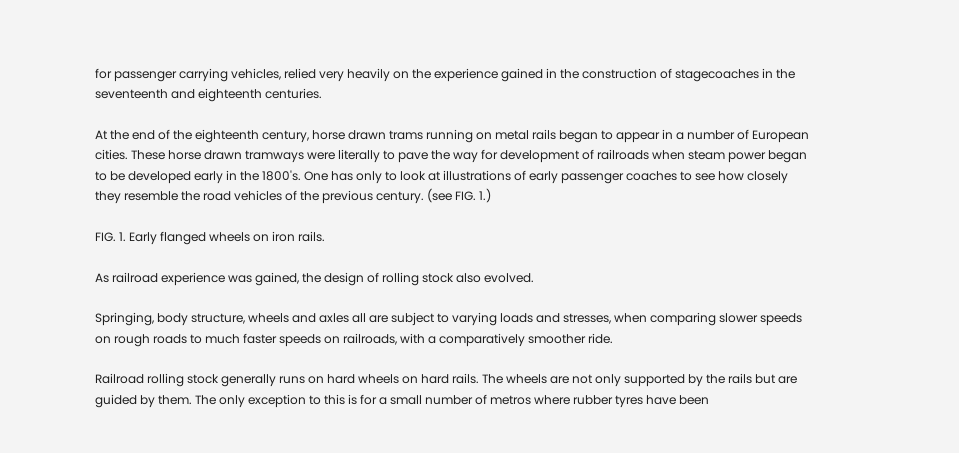for passenger carrying vehicles, relied very heavily on the experience gained in the construction of stagecoaches in the seventeenth and eighteenth centuries.

At the end of the eighteenth century, horse drawn trams running on metal rails began to appear in a number of European cities. These horse drawn tramways were literally to pave the way for development of railroads when steam power began to be developed early in the 1800's. One has only to look at illustrations of early passenger coaches to see how closely they resemble the road vehicles of the previous century. (see FIG. 1.)

FIG. 1. Early flanged wheels on iron rails.

As railroad experience was gained, the design of rolling stock also evolved.

Springing, body structure, wheels and axles all are subject to varying loads and stresses, when comparing slower speeds on rough roads to much faster speeds on railroads, with a comparatively smoother ride.

Railroad rolling stock generally runs on hard wheels on hard rails. The wheels are not only supported by the rails but are guided by them. The only exception to this is for a small number of metros where rubber tyres have been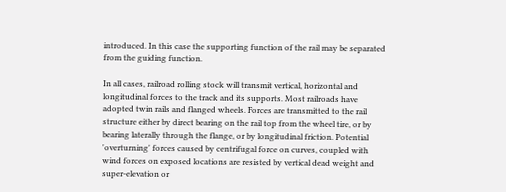introduced. In this case the supporting function of the rail may be separated from the guiding function.

In all cases, railroad rolling stock will transmit vertical, horizontal and longitudinal forces to the track and its supports. Most railroads have adopted twin rails and flanged wheels. Forces are transmitted to the rail structure either by direct bearing on the rail top from the wheel tire, or by bearing laterally through the flange, or by longitudinal friction. Potential 'overturning' forces caused by centrifugal force on curves, coupled with wind forces on exposed locations are resisted by vertical dead weight and super-elevation or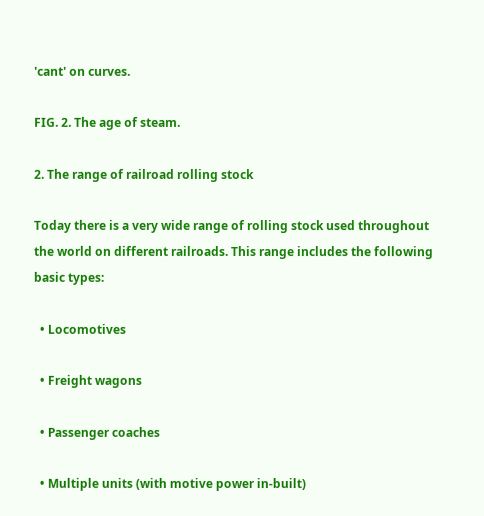'cant' on curves.

FIG. 2. The age of steam.

2. The range of railroad rolling stock

Today there is a very wide range of rolling stock used throughout the world on different railroads. This range includes the following basic types:

  • Locomotives

  • Freight wagons

  • Passenger coaches

  • Multiple units (with motive power in-built)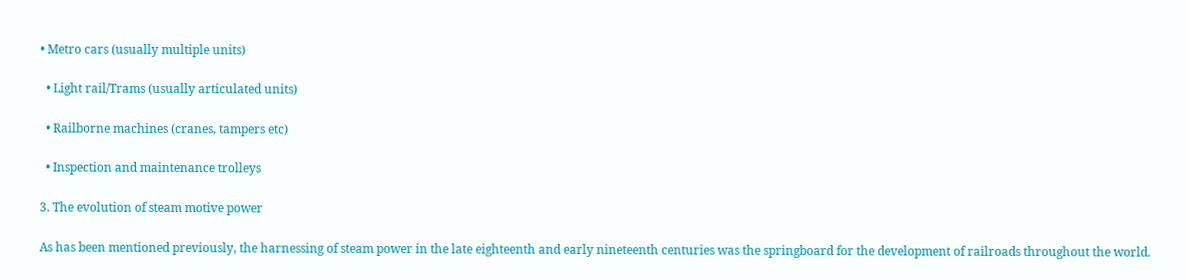• Metro cars (usually multiple units)

  • Light rail/Trams (usually articulated units)

  • Railborne machines (cranes, tampers etc)

  • Inspection and maintenance trolleys

3. The evolution of steam motive power

As has been mentioned previously, the harnessing of steam power in the late eighteenth and early nineteenth centuries was the springboard for the development of railroads throughout the world.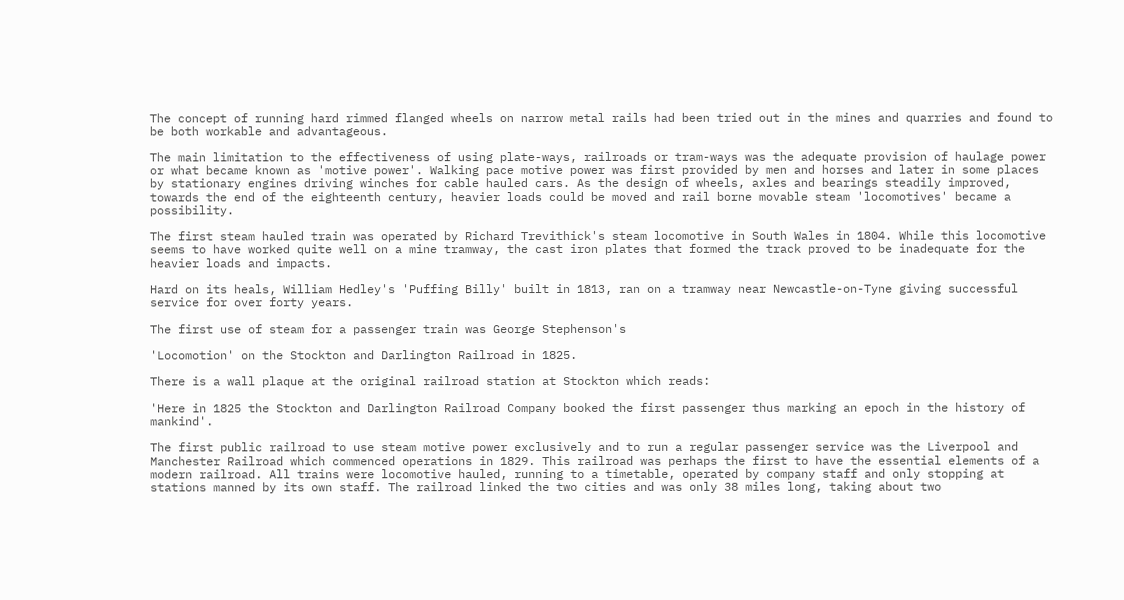The concept of running hard rimmed flanged wheels on narrow metal rails had been tried out in the mines and quarries and found to be both workable and advantageous.

The main limitation to the effectiveness of using plate-ways, railroads or tram-ways was the adequate provision of haulage power or what became known as 'motive power'. Walking pace motive power was first provided by men and horses and later in some places by stationary engines driving winches for cable hauled cars. As the design of wheels, axles and bearings steadily improved, towards the end of the eighteenth century, heavier loads could be moved and rail borne movable steam 'locomotives' became a possibility.

The first steam hauled train was operated by Richard Trevithick's steam locomotive in South Wales in 1804. While this locomotive seems to have worked quite well on a mine tramway, the cast iron plates that formed the track proved to be inadequate for the heavier loads and impacts.

Hard on its heals, William Hedley's 'Puffing Billy' built in 1813, ran on a tramway near Newcastle-on-Tyne giving successful service for over forty years.

The first use of steam for a passenger train was George Stephenson's

'Locomotion' on the Stockton and Darlington Railroad in 1825.

There is a wall plaque at the original railroad station at Stockton which reads:

'Here in 1825 the Stockton and Darlington Railroad Company booked the first passenger thus marking an epoch in the history of mankind'.

The first public railroad to use steam motive power exclusively and to run a regular passenger service was the Liverpool and Manchester Railroad which commenced operations in 1829. This railroad was perhaps the first to have the essential elements of a modern railroad. All trains were locomotive hauled, running to a timetable, operated by company staff and only stopping at stations manned by its own staff. The railroad linked the two cities and was only 38 miles long, taking about two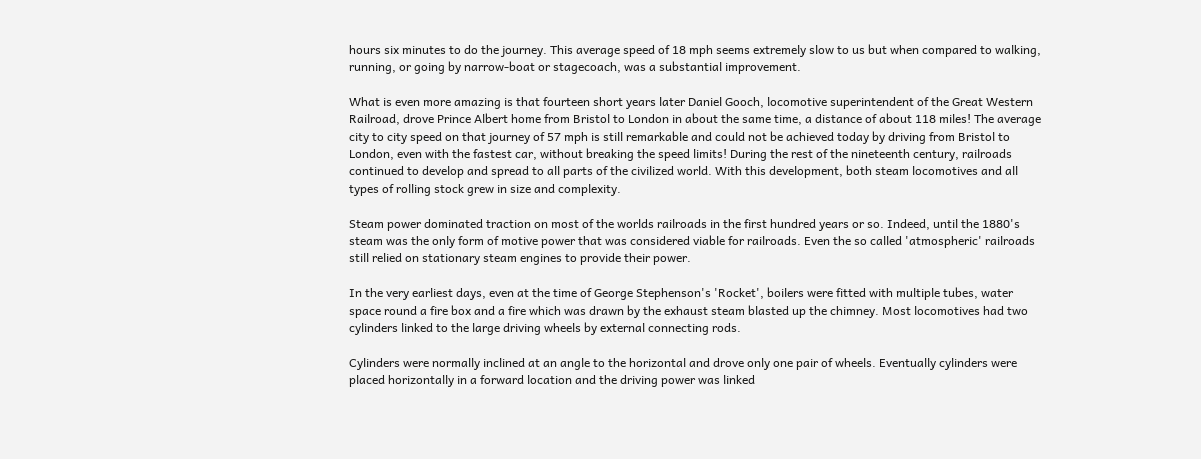hours six minutes to do the journey. This average speed of 18 mph seems extremely slow to us but when compared to walking, running, or going by narrow-boat or stagecoach, was a substantial improvement.

What is even more amazing is that fourteen short years later Daniel Gooch, locomotive superintendent of the Great Western Railroad, drove Prince Albert home from Bristol to London in about the same time, a distance of about 118 miles! The average city to city speed on that journey of 57 mph is still remarkable and could not be achieved today by driving from Bristol to London, even with the fastest car, without breaking the speed limits! During the rest of the nineteenth century, railroads continued to develop and spread to all parts of the civilized world. With this development, both steam locomotives and all types of rolling stock grew in size and complexity.

Steam power dominated traction on most of the worlds railroads in the first hundred years or so. Indeed, until the 1880's steam was the only form of motive power that was considered viable for railroads. Even the so called 'atmospheric' railroads still relied on stationary steam engines to provide their power.

In the very earliest days, even at the time of George Stephenson's 'Rocket', boilers were fitted with multiple tubes, water space round a fire box and a fire which was drawn by the exhaust steam blasted up the chimney. Most locomotives had two cylinders linked to the large driving wheels by external connecting rods.

Cylinders were normally inclined at an angle to the horizontal and drove only one pair of wheels. Eventually cylinders were placed horizontally in a forward location and the driving power was linked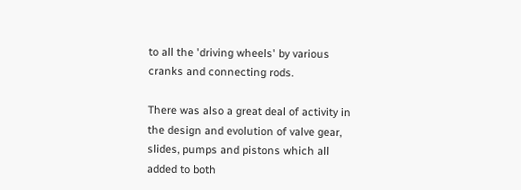to all the 'driving wheels' by various cranks and connecting rods.

There was also a great deal of activity in the design and evolution of valve gear, slides, pumps and pistons which all added to both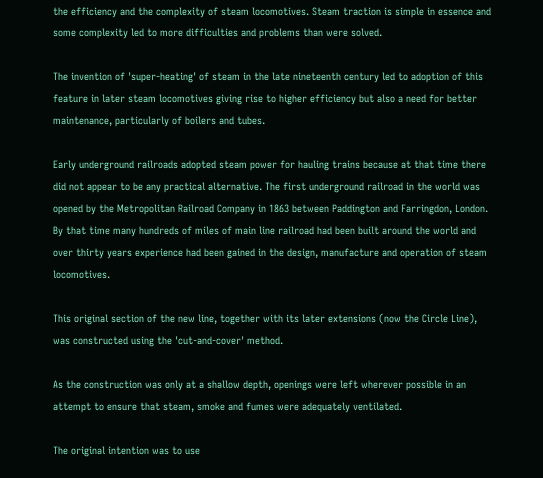the efficiency and the complexity of steam locomotives. Steam traction is simple in essence and some complexity led to more difficulties and problems than were solved.

The invention of 'super-heating' of steam in the late nineteenth century led to adoption of this feature in later steam locomotives giving rise to higher efficiency but also a need for better maintenance, particularly of boilers and tubes.

Early underground railroads adopted steam power for hauling trains because at that time there did not appear to be any practical alternative. The first underground railroad in the world was opened by the Metropolitan Railroad Company in 1863 between Paddington and Farringdon, London. By that time many hundreds of miles of main line railroad had been built around the world and over thirty years experience had been gained in the design, manufacture and operation of steam locomotives.

This original section of the new line, together with its later extensions (now the Circle Line), was constructed using the 'cut-and-cover' method.

As the construction was only at a shallow depth, openings were left wherever possible in an attempt to ensure that steam, smoke and fumes were adequately ventilated.

The original intention was to use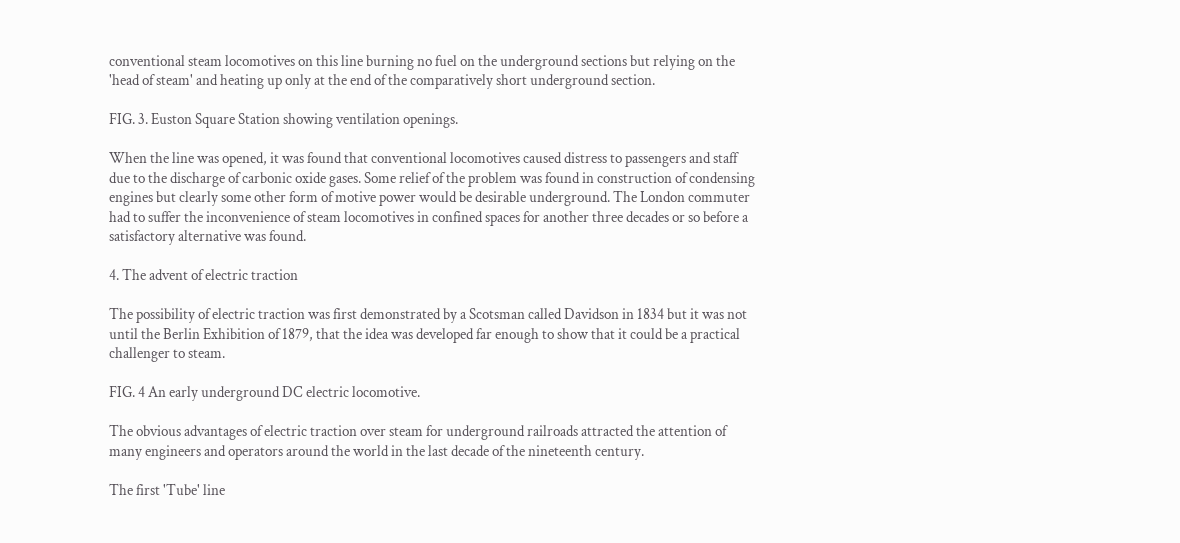conventional steam locomotives on this line burning no fuel on the underground sections but relying on the 'head of steam' and heating up only at the end of the comparatively short underground section.

FIG. 3. Euston Square Station showing ventilation openings.

When the line was opened, it was found that conventional locomotives caused distress to passengers and staff due to the discharge of carbonic oxide gases. Some relief of the problem was found in construction of condensing engines but clearly some other form of motive power would be desirable underground. The London commuter had to suffer the inconvenience of steam locomotives in confined spaces for another three decades or so before a satisfactory alternative was found.

4. The advent of electric traction

The possibility of electric traction was first demonstrated by a Scotsman called Davidson in 1834 but it was not until the Berlin Exhibition of 1879, that the idea was developed far enough to show that it could be a practical challenger to steam.

FIG. 4 An early underground DC electric locomotive.

The obvious advantages of electric traction over steam for underground railroads attracted the attention of many engineers and operators around the world in the last decade of the nineteenth century.

The first 'Tube' line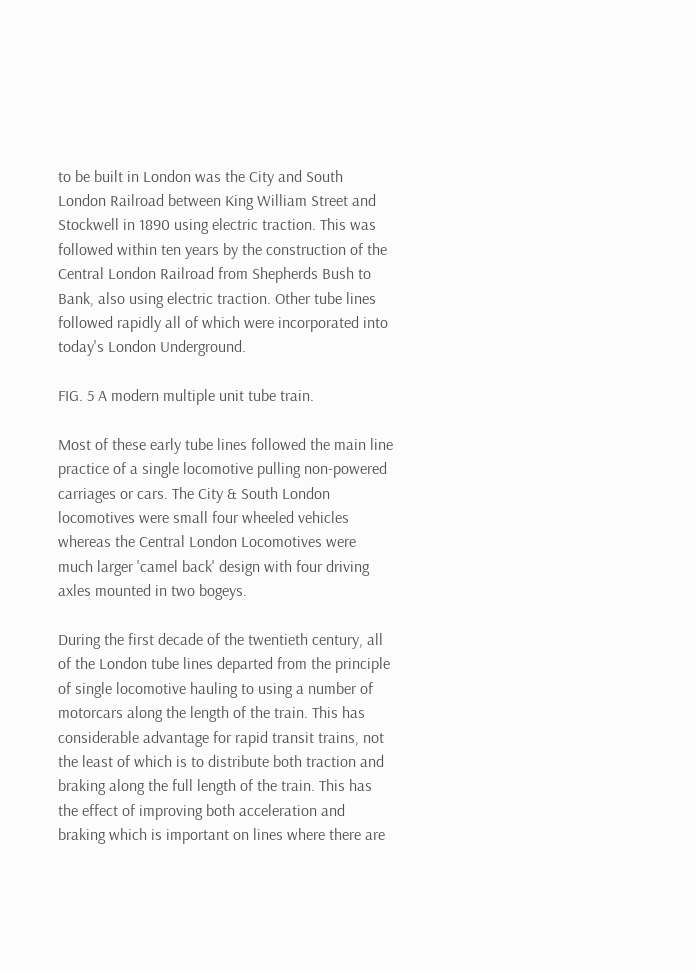to be built in London was the City and South London Railroad between King William Street and Stockwell in 1890 using electric traction. This was followed within ten years by the construction of the Central London Railroad from Shepherds Bush to Bank, also using electric traction. Other tube lines followed rapidly all of which were incorporated into today's London Underground.

FIG. 5 A modern multiple unit tube train.

Most of these early tube lines followed the main line practice of a single locomotive pulling non-powered carriages or cars. The City & South London locomotives were small four wheeled vehicles whereas the Central London Locomotives were much larger 'camel back' design with four driving axles mounted in two bogeys.

During the first decade of the twentieth century, all of the London tube lines departed from the principle of single locomotive hauling to using a number of motorcars along the length of the train. This has considerable advantage for rapid transit trains, not the least of which is to distribute both traction and braking along the full length of the train. This has the effect of improving both acceleration and braking which is important on lines where there are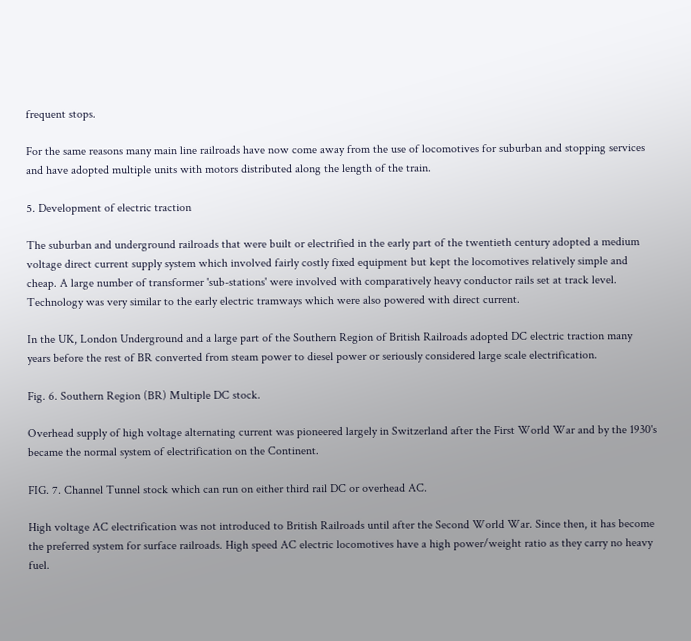frequent stops.

For the same reasons many main line railroads have now come away from the use of locomotives for suburban and stopping services and have adopted multiple units with motors distributed along the length of the train.

5. Development of electric traction

The suburban and underground railroads that were built or electrified in the early part of the twentieth century adopted a medium voltage direct current supply system which involved fairly costly fixed equipment but kept the locomotives relatively simple and cheap. A large number of transformer 'sub-stations' were involved with comparatively heavy conductor rails set at track level. Technology was very similar to the early electric tramways which were also powered with direct current.

In the UK, London Underground and a large part of the Southern Region of British Railroads adopted DC electric traction many years before the rest of BR converted from steam power to diesel power or seriously considered large scale electrification.

Fig. 6. Southern Region (BR) Multiple DC stock.

Overhead supply of high voltage alternating current was pioneered largely in Switzerland after the First World War and by the 1930's became the normal system of electrification on the Continent.

FIG. 7. Channel Tunnel stock which can run on either third rail DC or overhead AC.

High voltage AC electrification was not introduced to British Railroads until after the Second World War. Since then, it has become the preferred system for surface railroads. High speed AC electric locomotives have a high power/weight ratio as they carry no heavy fuel.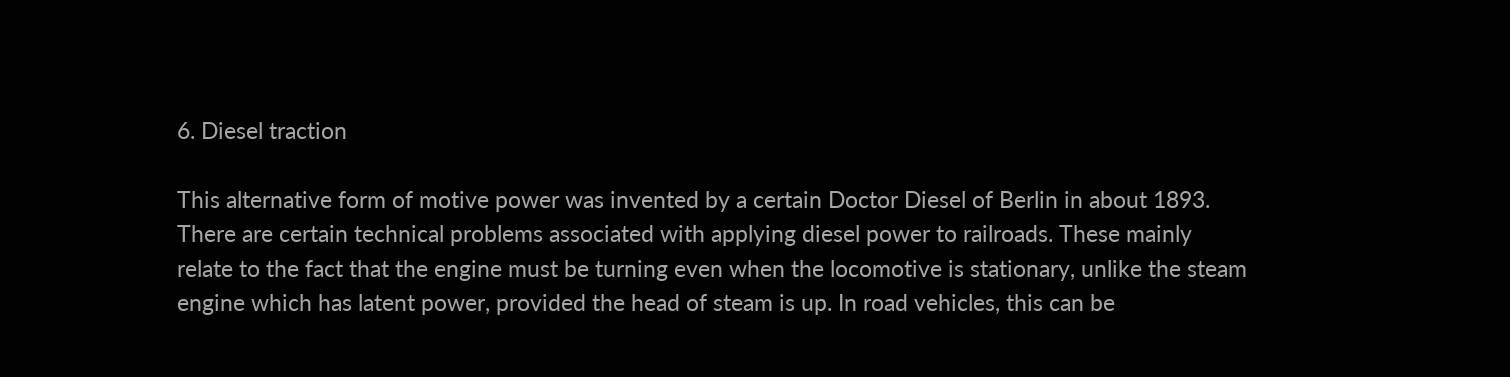6. Diesel traction

This alternative form of motive power was invented by a certain Doctor Diesel of Berlin in about 1893. There are certain technical problems associated with applying diesel power to railroads. These mainly relate to the fact that the engine must be turning even when the locomotive is stationary, unlike the steam engine which has latent power, provided the head of steam is up. In road vehicles, this can be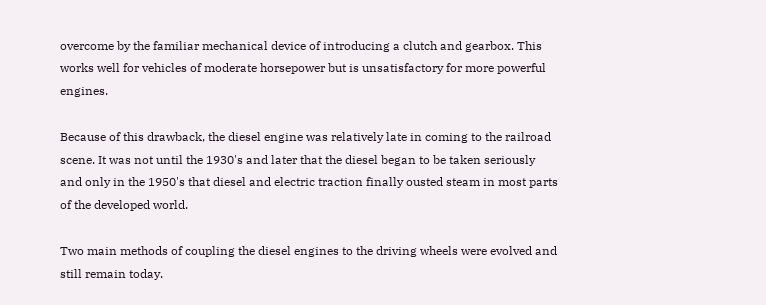overcome by the familiar mechanical device of introducing a clutch and gearbox. This works well for vehicles of moderate horsepower but is unsatisfactory for more powerful engines.

Because of this drawback, the diesel engine was relatively late in coming to the railroad scene. It was not until the 1930's and later that the diesel began to be taken seriously and only in the 1950's that diesel and electric traction finally ousted steam in most parts of the developed world.

Two main methods of coupling the diesel engines to the driving wheels were evolved and still remain today.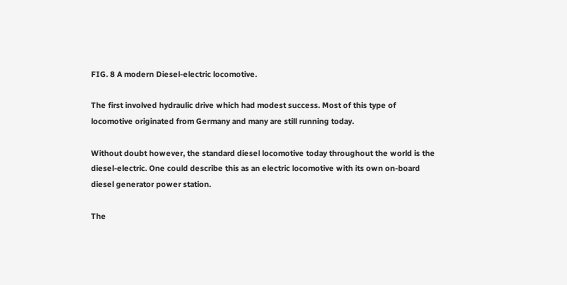FIG. 8 A modern Diesel-electric locomotive.

The first involved hydraulic drive which had modest success. Most of this type of locomotive originated from Germany and many are still running today.

Without doubt however, the standard diesel locomotive today throughout the world is the diesel-electric. One could describe this as an electric locomotive with its own on-board diesel generator power station.

The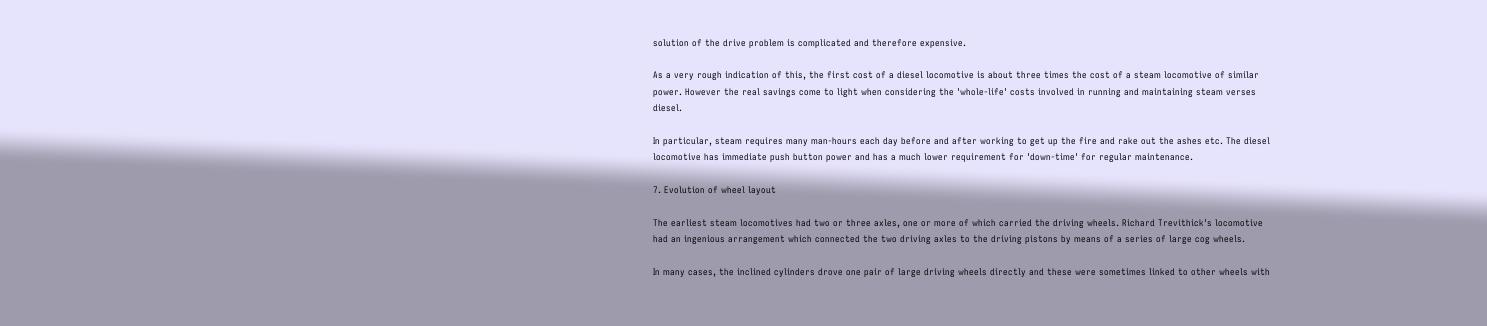solution of the drive problem is complicated and therefore expensive.

As a very rough indication of this, the first cost of a diesel locomotive is about three times the cost of a steam locomotive of similar power. However the real savings come to light when considering the 'whole-life' costs involved in running and maintaining steam verses diesel.

In particular, steam requires many man-hours each day before and after working to get up the fire and rake out the ashes etc. The diesel locomotive has immediate push button power and has a much lower requirement for 'down-time' for regular maintenance.

7. Evolution of wheel layout

The earliest steam locomotives had two or three axles, one or more of which carried the driving wheels. Richard Trevithick's locomotive had an ingenious arrangement which connected the two driving axles to the driving pistons by means of a series of large cog wheels.

In many cases, the inclined cylinders drove one pair of large driving wheels directly and these were sometimes linked to other wheels with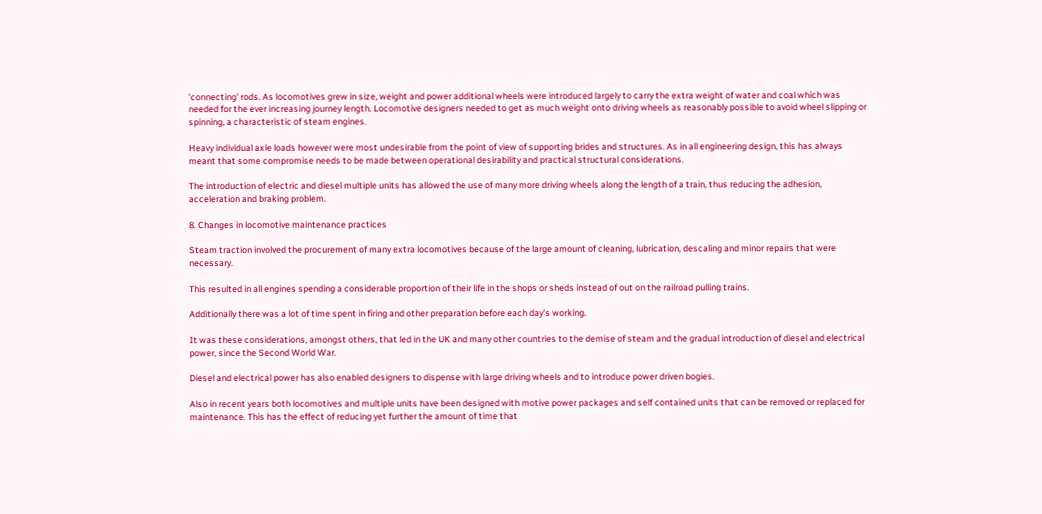'connecting' rods. As locomotives grew in size, weight and power additional wheels were introduced largely to carry the extra weight of water and coal which was needed for the ever increasing journey length. Locomotive designers needed to get as much weight onto driving wheels as reasonably possible to avoid wheel slipping or spinning, a characteristic of steam engines.

Heavy individual axle loads however were most undesirable from the point of view of supporting brides and structures. As in all engineering design, this has always meant that some compromise needs to be made between operational desirability and practical structural considerations.

The introduction of electric and diesel multiple units has allowed the use of many more driving wheels along the length of a train, thus reducing the adhesion, acceleration and braking problem.

8. Changes in locomotive maintenance practices

Steam traction involved the procurement of many extra locomotives because of the large amount of cleaning, lubrication, descaling and minor repairs that were necessary.

This resulted in all engines spending a considerable proportion of their life in the shops or sheds instead of out on the railroad pulling trains.

Additionally there was a lot of time spent in firing and other preparation before each day's working.

It was these considerations, amongst others, that led in the UK and many other countries to the demise of steam and the gradual introduction of diesel and electrical power, since the Second World War.

Diesel and electrical power has also enabled designers to dispense with large driving wheels and to introduce power driven bogies.

Also in recent years both locomotives and multiple units have been designed with motive power packages and self contained units that can be removed or replaced for maintenance. This has the effect of reducing yet further the amount of time that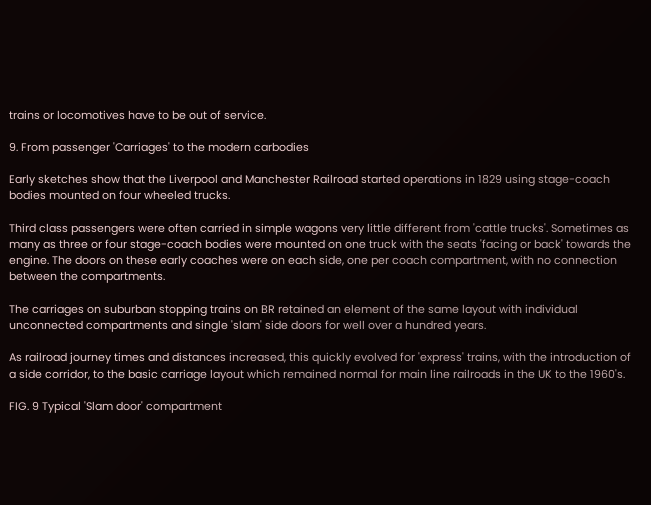trains or locomotives have to be out of service.

9. From passenger 'Carriages' to the modern carbodies

Early sketches show that the Liverpool and Manchester Railroad started operations in 1829 using stage-coach bodies mounted on four wheeled trucks.

Third class passengers were often carried in simple wagons very little different from 'cattle trucks'. Sometimes as many as three or four stage-coach bodies were mounted on one truck with the seats 'facing or back' towards the engine. The doors on these early coaches were on each side, one per coach compartment, with no connection between the compartments.

The carriages on suburban stopping trains on BR retained an element of the same layout with individual unconnected compartments and single 'slam' side doors for well over a hundred years.

As railroad journey times and distances increased, this quickly evolved for 'express' trains, with the introduction of a side corridor, to the basic carriage layout which remained normal for main line railroads in the UK to the 1960's.

FIG. 9 Typical 'Slam door' compartment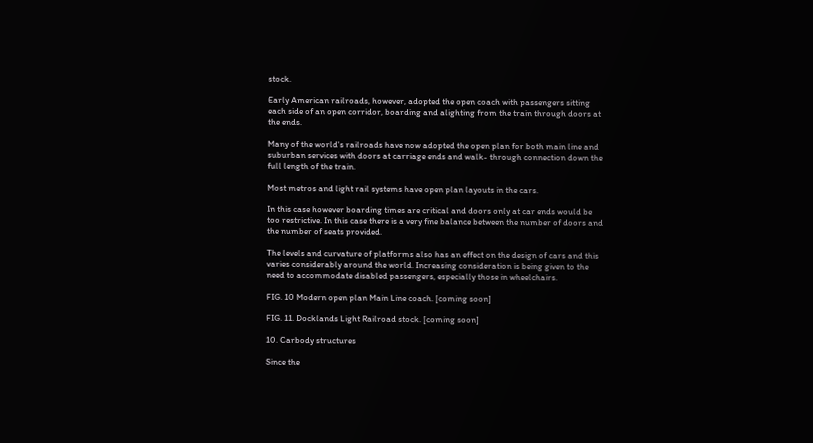stock.

Early American railroads, however, adopted the open coach with passengers sitting each side of an open corridor, boarding and alighting from the train through doors at the ends.

Many of the world's railroads have now adopted the open plan for both main line and suburban services with doors at carriage ends and walk- through connection down the full length of the train.

Most metros and light rail systems have open plan layouts in the cars.

In this case however boarding times are critical and doors only at car ends would be too restrictive. In this case there is a very fine balance between the number of doors and the number of seats provided.

The levels and curvature of platforms also has an effect on the design of cars and this varies considerably around the world. Increasing consideration is being given to the need to accommodate disabled passengers, especially those in wheelchairs.

FIG. 10 Modern open plan Main Line coach. [coming soon]

FIG. 11. Docklands Light Railroad stock. [coming soon]

10. Carbody structures

Since the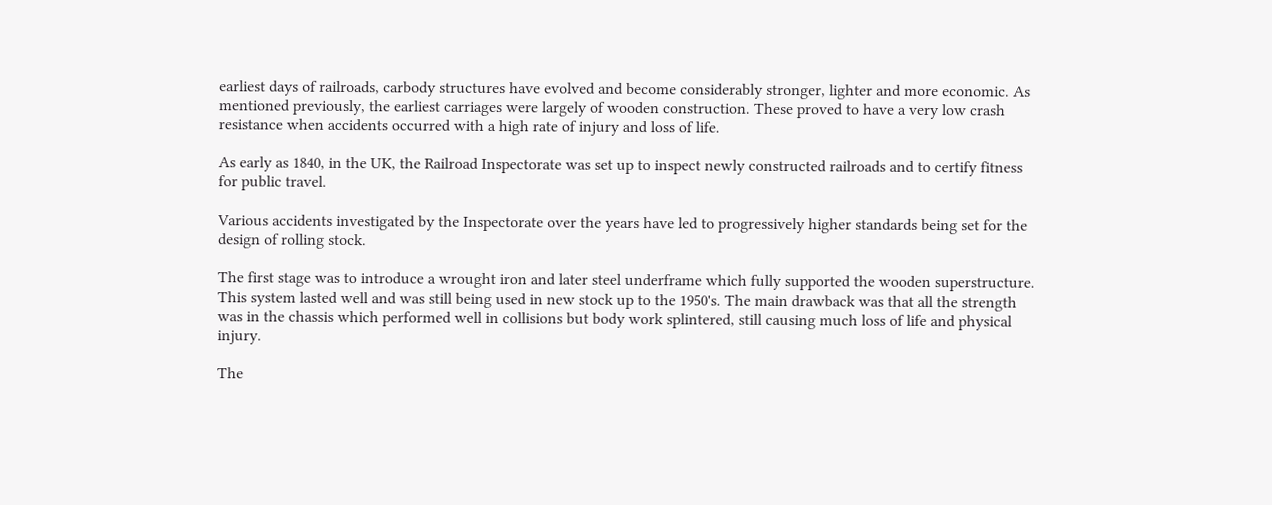earliest days of railroads, carbody structures have evolved and become considerably stronger, lighter and more economic. As mentioned previously, the earliest carriages were largely of wooden construction. These proved to have a very low crash resistance when accidents occurred with a high rate of injury and loss of life.

As early as 1840, in the UK, the Railroad Inspectorate was set up to inspect newly constructed railroads and to certify fitness for public travel.

Various accidents investigated by the Inspectorate over the years have led to progressively higher standards being set for the design of rolling stock.

The first stage was to introduce a wrought iron and later steel underframe which fully supported the wooden superstructure. This system lasted well and was still being used in new stock up to the 1950's. The main drawback was that all the strength was in the chassis which performed well in collisions but body work splintered, still causing much loss of life and physical injury.

The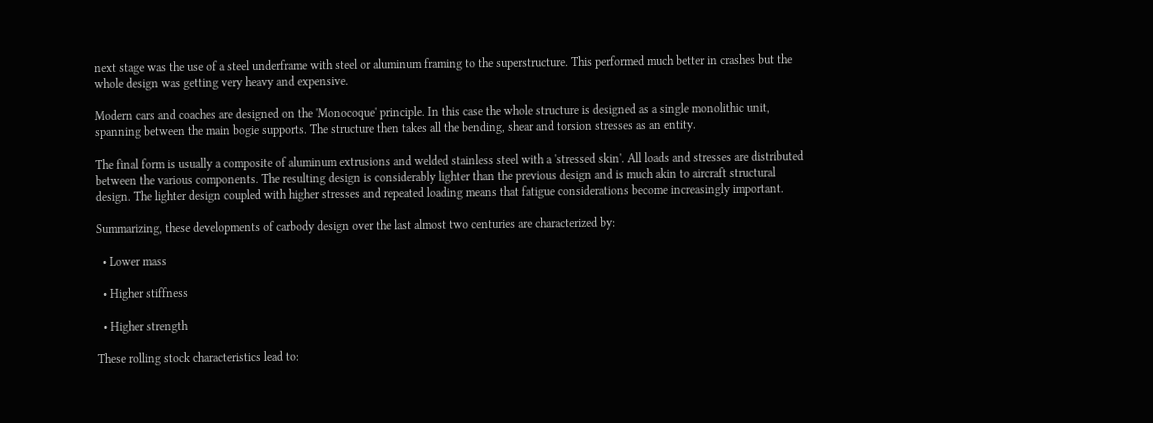next stage was the use of a steel underframe with steel or aluminum framing to the superstructure. This performed much better in crashes but the whole design was getting very heavy and expensive.

Modern cars and coaches are designed on the 'Monocoque' principle. In this case the whole structure is designed as a single monolithic unit, spanning between the main bogie supports. The structure then takes all the bending, shear and torsion stresses as an entity.

The final form is usually a composite of aluminum extrusions and welded stainless steel with a 'stressed skin'. All loads and stresses are distributed between the various components. The resulting design is considerably lighter than the previous design and is much akin to aircraft structural design. The lighter design coupled with higher stresses and repeated loading means that fatigue considerations become increasingly important.

Summarizing, these developments of carbody design over the last almost two centuries are characterized by:

  • Lower mass

  • Higher stiffness

  • Higher strength

These rolling stock characteristics lead to: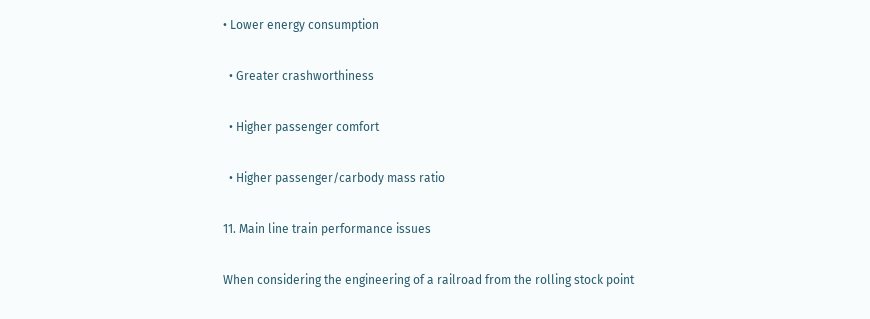• Lower energy consumption

  • Greater crashworthiness

  • Higher passenger comfort

  • Higher passenger/carbody mass ratio

11. Main line train performance issues

When considering the engineering of a railroad from the rolling stock point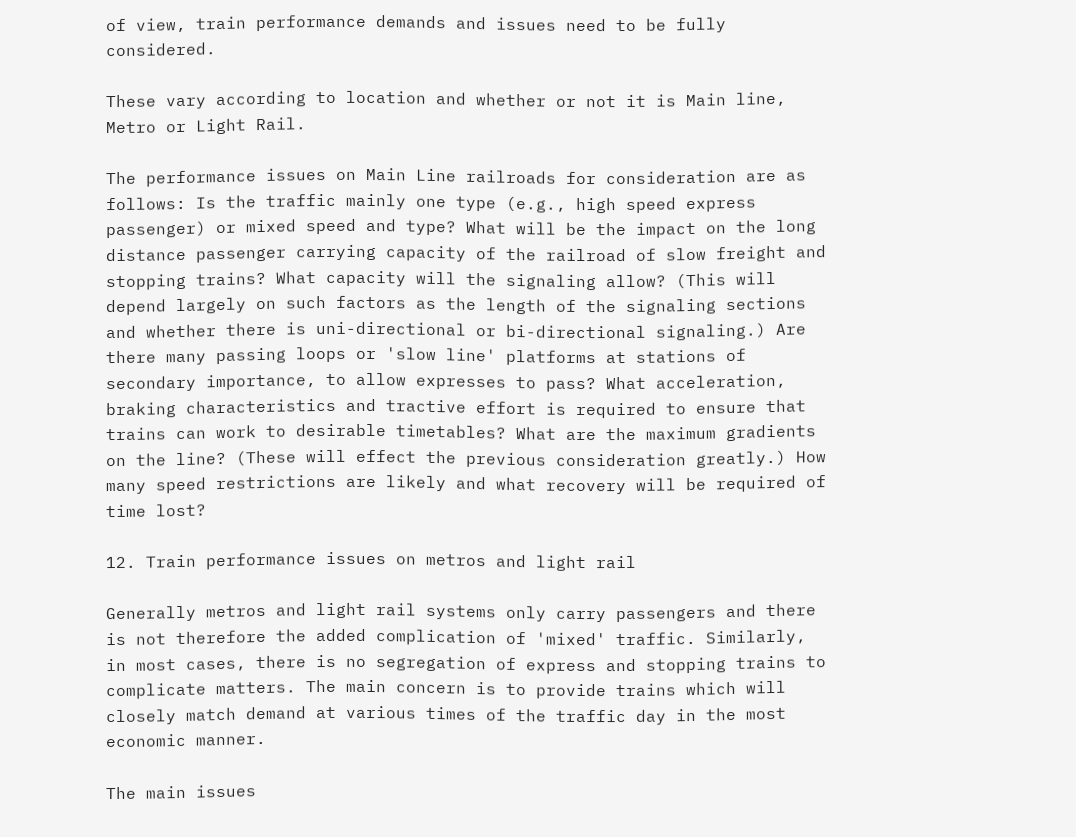of view, train performance demands and issues need to be fully considered.

These vary according to location and whether or not it is Main line, Metro or Light Rail.

The performance issues on Main Line railroads for consideration are as follows: Is the traffic mainly one type (e.g., high speed express passenger) or mixed speed and type? What will be the impact on the long distance passenger carrying capacity of the railroad of slow freight and stopping trains? What capacity will the signaling allow? (This will depend largely on such factors as the length of the signaling sections and whether there is uni-directional or bi-directional signaling.) Are there many passing loops or 'slow line' platforms at stations of secondary importance, to allow expresses to pass? What acceleration, braking characteristics and tractive effort is required to ensure that trains can work to desirable timetables? What are the maximum gradients on the line? (These will effect the previous consideration greatly.) How many speed restrictions are likely and what recovery will be required of time lost?

12. Train performance issues on metros and light rail

Generally metros and light rail systems only carry passengers and there is not therefore the added complication of 'mixed' traffic. Similarly, in most cases, there is no segregation of express and stopping trains to complicate matters. The main concern is to provide trains which will closely match demand at various times of the traffic day in the most economic manner.

The main issues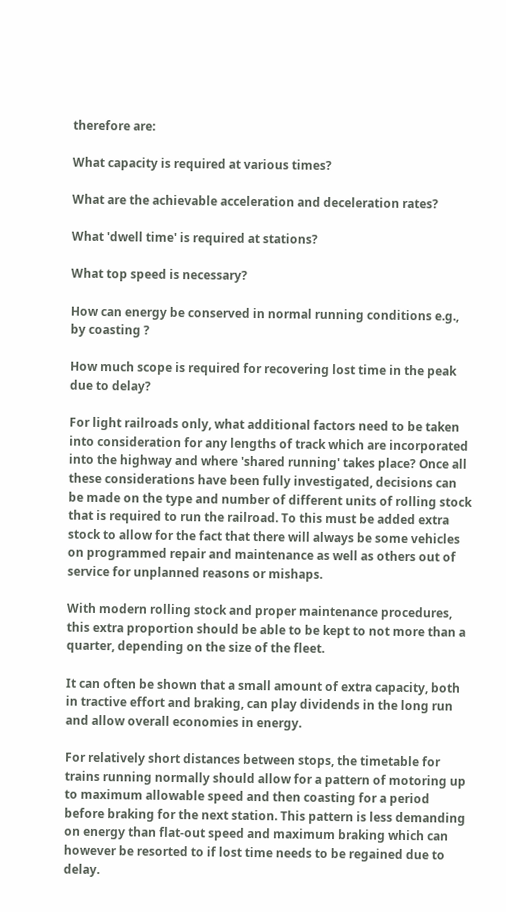therefore are:

What capacity is required at various times?

What are the achievable acceleration and deceleration rates?

What 'dwell time' is required at stations?

What top speed is necessary?

How can energy be conserved in normal running conditions e.g., by coasting ?

How much scope is required for recovering lost time in the peak due to delay?

For light railroads only, what additional factors need to be taken into consideration for any lengths of track which are incorporated into the highway and where 'shared running' takes place? Once all these considerations have been fully investigated, decisions can be made on the type and number of different units of rolling stock that is required to run the railroad. To this must be added extra stock to allow for the fact that there will always be some vehicles on programmed repair and maintenance as well as others out of service for unplanned reasons or mishaps.

With modern rolling stock and proper maintenance procedures, this extra proportion should be able to be kept to not more than a quarter, depending on the size of the fleet.

It can often be shown that a small amount of extra capacity, both in tractive effort and braking, can play dividends in the long run and allow overall economies in energy.

For relatively short distances between stops, the timetable for trains running normally should allow for a pattern of motoring up to maximum allowable speed and then coasting for a period before braking for the next station. This pattern is less demanding on energy than flat-out speed and maximum braking which can however be resorted to if lost time needs to be regained due to delay.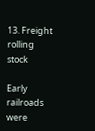13. Freight rolling stock

Early railroads were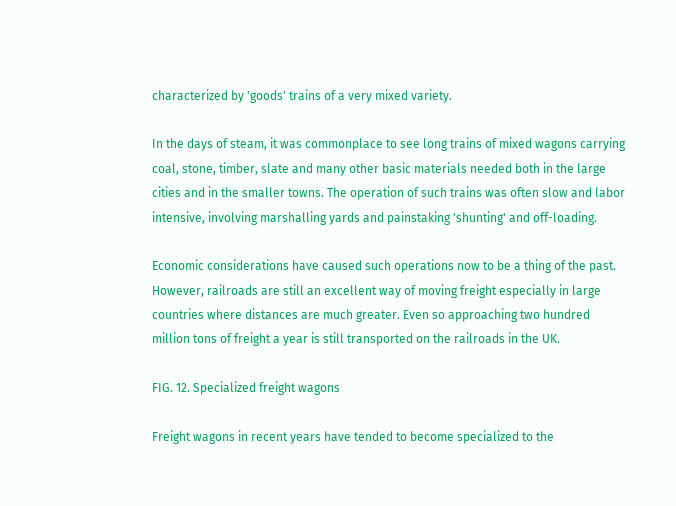characterized by 'goods' trains of a very mixed variety.

In the days of steam, it was commonplace to see long trains of mixed wagons carrying coal, stone, timber, slate and many other basic materials needed both in the large cities and in the smaller towns. The operation of such trains was often slow and labor intensive, involving marshalling yards and painstaking 'shunting' and off-loading.

Economic considerations have caused such operations now to be a thing of the past. However, railroads are still an excellent way of moving freight especially in large countries where distances are much greater. Even so approaching two hundred million tons of freight a year is still transported on the railroads in the UK.

FIG. 12. Specialized freight wagons

Freight wagons in recent years have tended to become specialized to the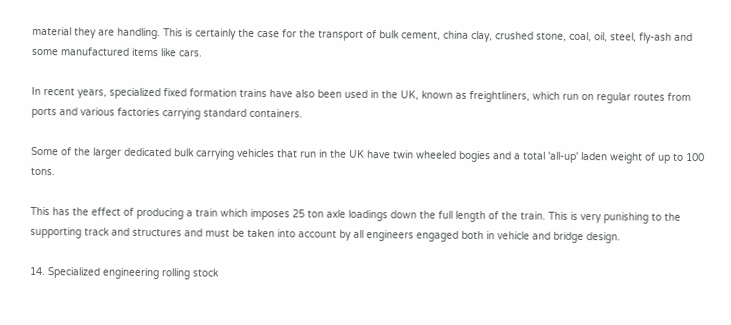material they are handling. This is certainly the case for the transport of bulk cement, china clay, crushed stone, coal, oil, steel, fly-ash and some manufactured items like cars.

In recent years, specialized fixed formation trains have also been used in the UK, known as freightliners, which run on regular routes from ports and various factories carrying standard containers.

Some of the larger dedicated bulk carrying vehicles that run in the UK have twin wheeled bogies and a total 'all-up' laden weight of up to 100 tons.

This has the effect of producing a train which imposes 25 ton axle loadings down the full length of the train. This is very punishing to the supporting track and structures and must be taken into account by all engineers engaged both in vehicle and bridge design.

14. Specialized engineering rolling stock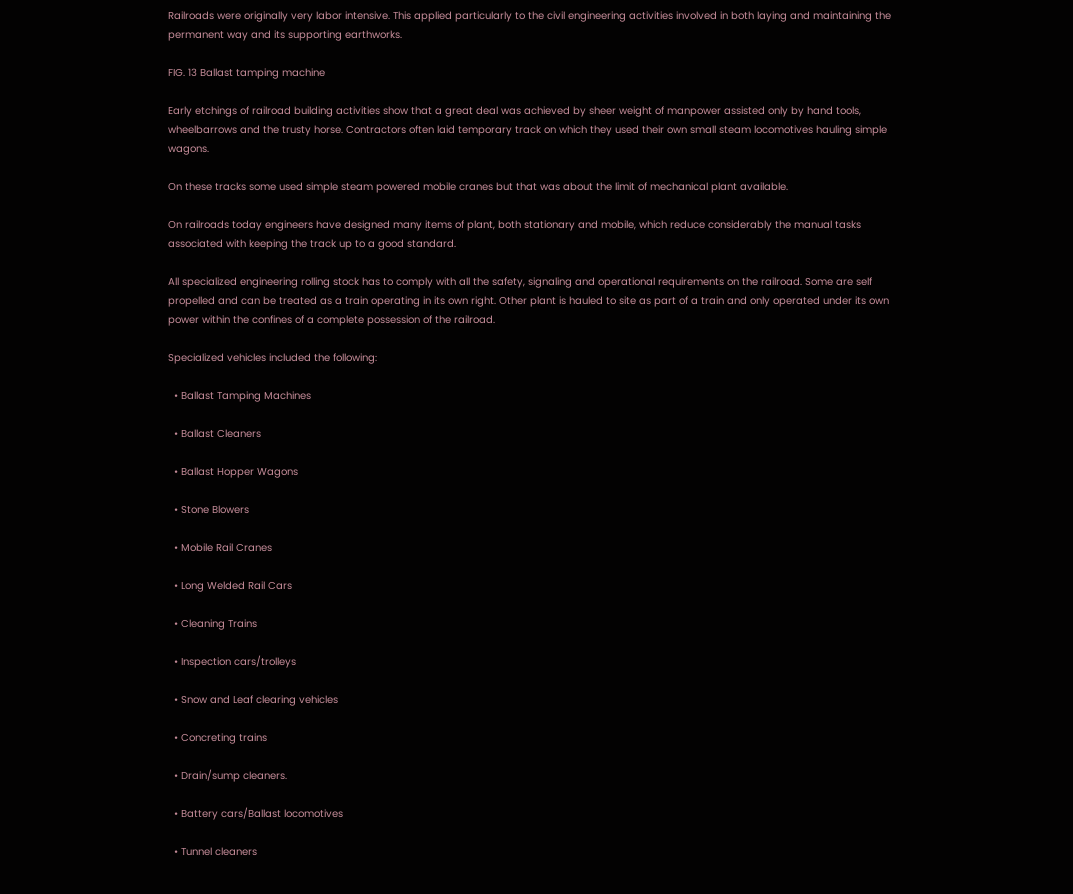Railroads were originally very labor intensive. This applied particularly to the civil engineering activities involved in both laying and maintaining the permanent way and its supporting earthworks.

FIG. 13 Ballast tamping machine

Early etchings of railroad building activities show that a great deal was achieved by sheer weight of manpower assisted only by hand tools, wheelbarrows and the trusty horse. Contractors often laid temporary track on which they used their own small steam locomotives hauling simple wagons.

On these tracks some used simple steam powered mobile cranes but that was about the limit of mechanical plant available.

On railroads today engineers have designed many items of plant, both stationary and mobile, which reduce considerably the manual tasks associated with keeping the track up to a good standard.

All specialized engineering rolling stock has to comply with all the safety, signaling and operational requirements on the railroad. Some are self propelled and can be treated as a train operating in its own right. Other plant is hauled to site as part of a train and only operated under its own power within the confines of a complete possession of the railroad.

Specialized vehicles included the following:

  • Ballast Tamping Machines

  • Ballast Cleaners

  • Ballast Hopper Wagons

  • Stone Blowers

  • Mobile Rail Cranes

  • Long Welded Rail Cars

  • Cleaning Trains

  • Inspection cars/trolleys

  • Snow and Leaf clearing vehicles

  • Concreting trains

  • Drain/sump cleaners.

  • Battery cars/Ballast locomotives

  • Tunnel cleaners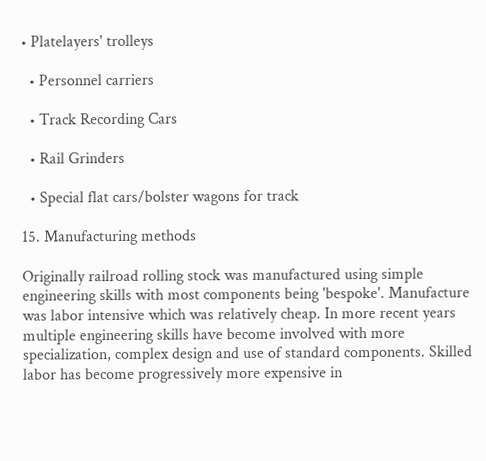• Platelayers' trolleys

  • Personnel carriers

  • Track Recording Cars

  • Rail Grinders

  • Special flat cars/bolster wagons for track

15. Manufacturing methods

Originally railroad rolling stock was manufactured using simple engineering skills with most components being 'bespoke'. Manufacture was labor intensive which was relatively cheap. In more recent years multiple engineering skills have become involved with more specialization, complex design and use of standard components. Skilled labor has become progressively more expensive in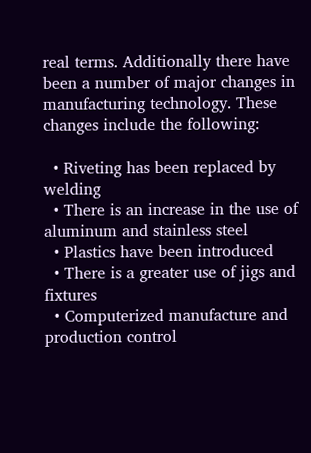real terms. Additionally there have been a number of major changes in manufacturing technology. These changes include the following:

  • Riveting has been replaced by welding
  • There is an increase in the use of aluminum and stainless steel
  • Plastics have been introduced
  • There is a greater use of jigs and fixtures
  • Computerized manufacture and production control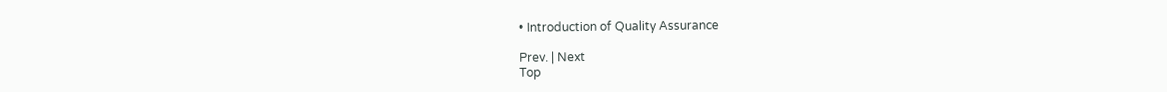• Introduction of Quality Assurance

Prev. | Next
Top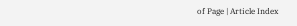of Page | Article Index